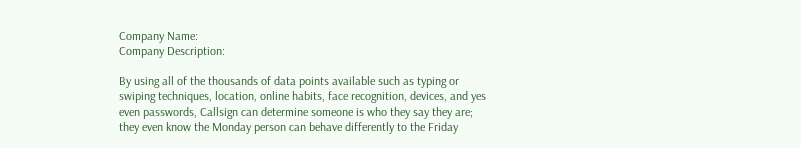Company Name:
Company Description:

By using all of the thousands of data points available such as typing or swiping techniques, location, online habits, face recognition, devices, and yes even passwords, Callsign can determine someone is who they say they are; they even know the Monday person can behave differently to the Friday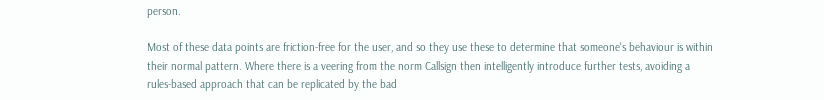person.

Most of these data points are friction-free for the user, and so they use these to determine that someone's behaviour is within their normal pattern. Where there is a veering from the norm Callsign then intelligently introduce further tests, avoiding a rules-based approach that can be replicated by the bad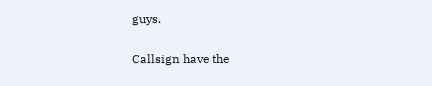guys.

Callsign have the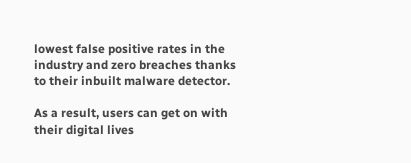lowest false positive rates in the industry and zero breaches thanks to their inbuilt malware detector.

As a result, users can get on with their digital lives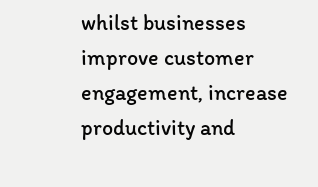whilst businesses improve customer engagement, increase productivity and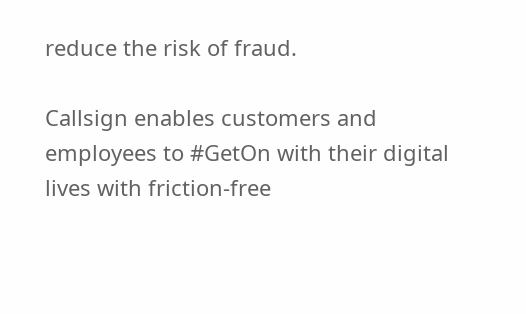reduce the risk of fraud.

Callsign enables customers and employees to #GetOn with their digital lives with friction-free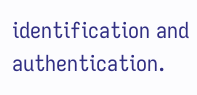identification and authentication.